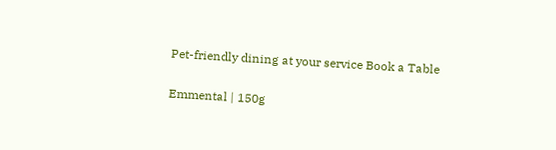Pet-friendly dining at your service Book a Table

Emmental | 150g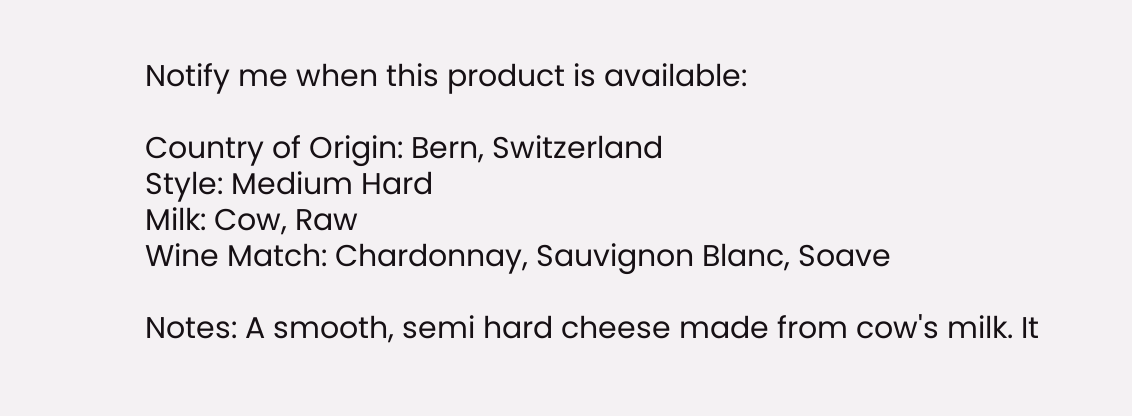Notify me when this product is available:

Country of Origin: Bern, Switzerland
Style: Medium Hard
Milk: Cow, Raw
Wine Match: Chardonnay, Sauvignon Blanc, Soave

Notes: A smooth, semi hard cheese made from cow's milk. It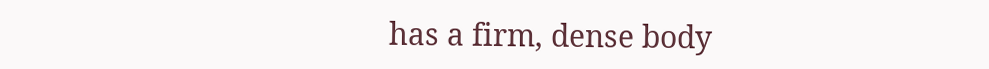has a firm, dense body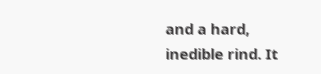and a hard, inedible rind. It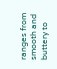ranges from smooth and buttery to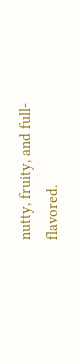nutty, fruity, and full-flavored.